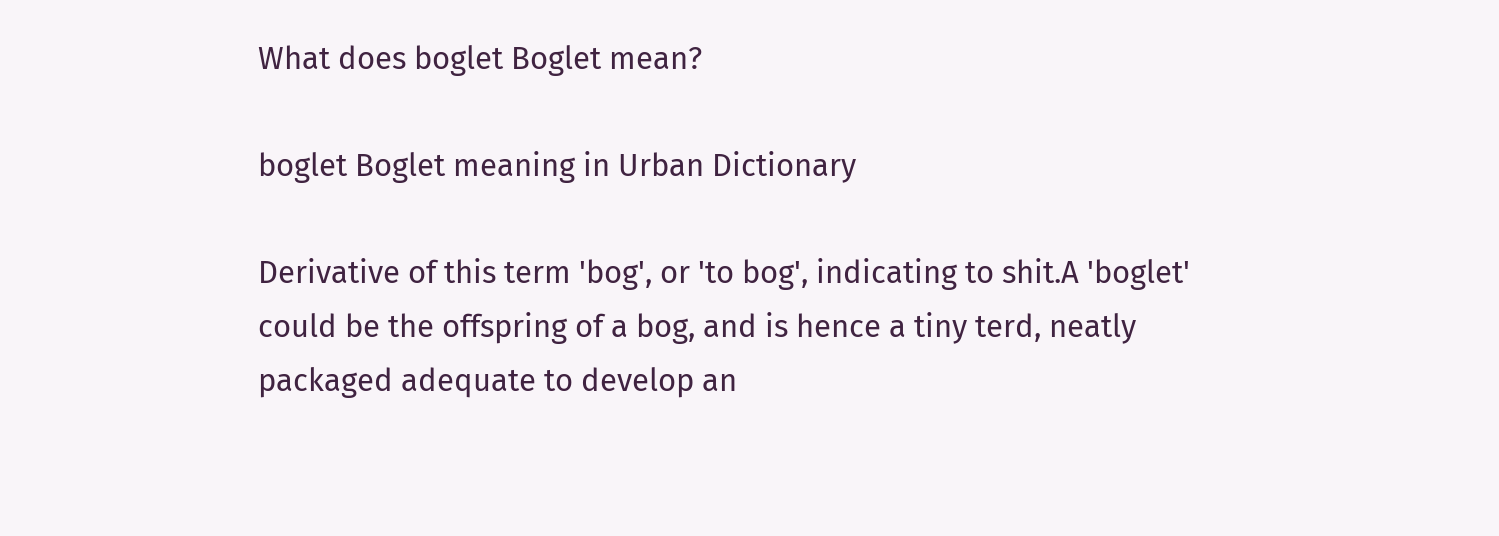What does boglet Boglet mean?

boglet Boglet meaning in Urban Dictionary

Derivative of this term 'bog', or 'to bog', indicating to shit.A 'boglet' could be the offspring of a bog, and is hence a tiny terd, neatly packaged adequate to develop an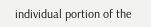individual portion of the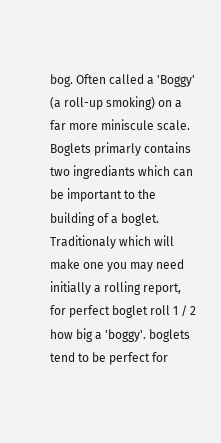bog. Often called a 'Boggy' (a roll-up smoking) on a far more miniscule scale. Boglets primarly contains two ingrediants which can be important to the building of a boglet. Traditionaly which will make one you may need initially a rolling report, for perfect boglet roll 1 / 2 how big a 'boggy'. boglets tend to be perfect for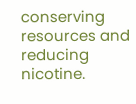conserving resources and reducing nicotine.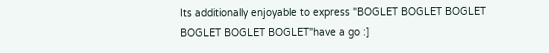Its additionally enjoyable to express "BOGLET BOGLET BOGLET BOGLET BOGLET BOGLET"have a go :]